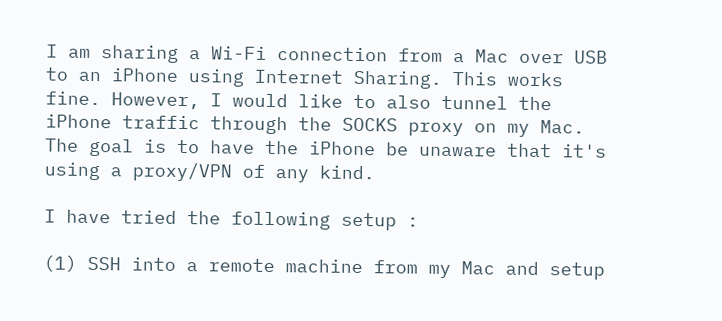I am sharing a Wi-Fi connection from a Mac over USB to an iPhone using Internet Sharing. This works fine. However, I would like to also tunnel the iPhone traffic through the SOCKS proxy on my Mac. The goal is to have the iPhone be unaware that it's using a proxy/VPN of any kind.

I have tried the following setup :

(1) SSH into a remote machine from my Mac and setup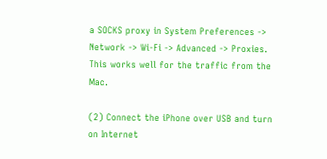a SOCKS proxy in System Preferences -> Network -> Wi-Fi -> Advanced -> Proxies. This works well for the traffic from the Mac.

(2) Connect the iPhone over USB and turn on Internet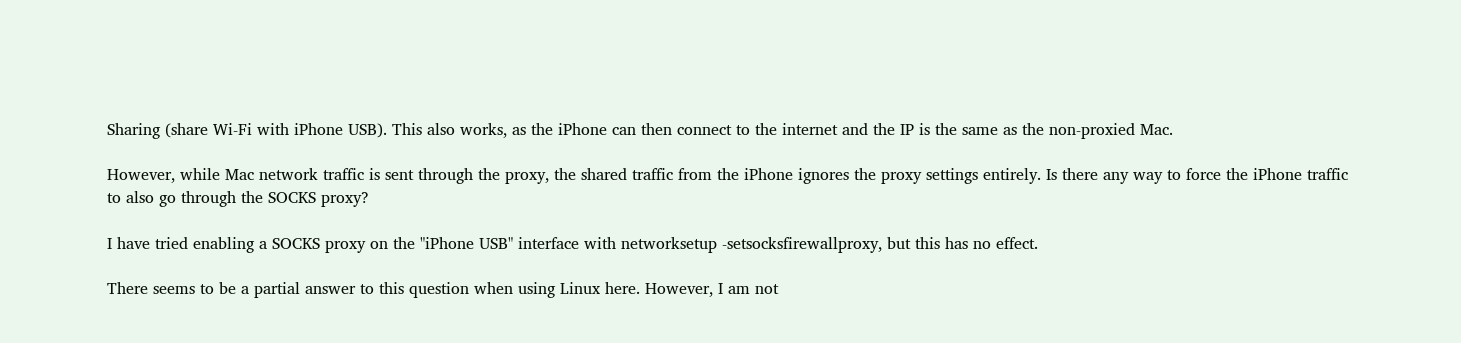Sharing (share Wi-Fi with iPhone USB). This also works, as the iPhone can then connect to the internet and the IP is the same as the non-proxied Mac.

However, while Mac network traffic is sent through the proxy, the shared traffic from the iPhone ignores the proxy settings entirely. Is there any way to force the iPhone traffic to also go through the SOCKS proxy?

I have tried enabling a SOCKS proxy on the "iPhone USB" interface with networksetup -setsocksfirewallproxy, but this has no effect.

There seems to be a partial answer to this question when using Linux here. However, I am not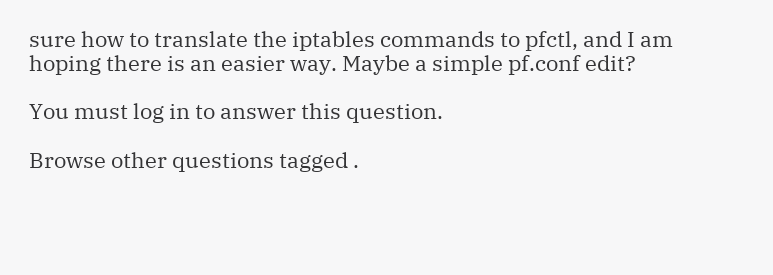sure how to translate the iptables commands to pfctl, and I am hoping there is an easier way. Maybe a simple pf.conf edit?

You must log in to answer this question.

Browse other questions tagged .